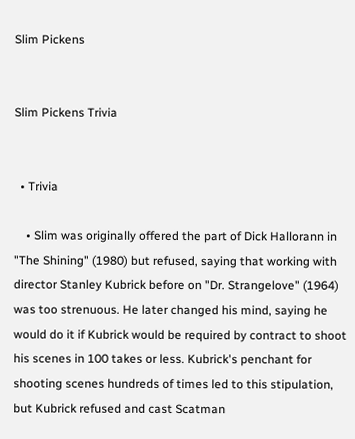Slim Pickens


Slim Pickens Trivia


  • Trivia

    • Slim was originally offered the part of Dick Hallorann in "The Shining" (1980) but refused, saying that working with director Stanley Kubrick before on "Dr. Strangelove" (1964) was too strenuous. He later changed his mind, saying he would do it if Kubrick would be required by contract to shoot his scenes in 100 takes or less. Kubrick's penchant for shooting scenes hundreds of times led to this stipulation, but Kubrick refused and cast Scatman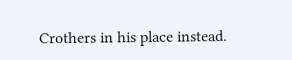Crothers in his place instead.